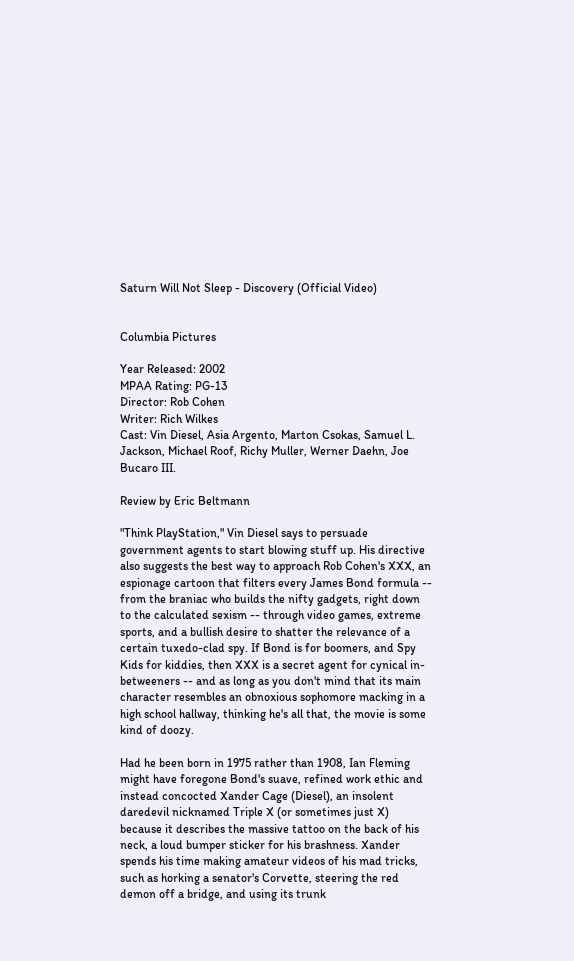Saturn Will Not Sleep - Discovery (Official Video)


Columbia Pictures

Year Released: 2002
MPAA Rating: PG-13
Director: Rob Cohen
Writer: Rich Wilkes
Cast: Vin Diesel, Asia Argento, Marton Csokas, Samuel L. Jackson, Michael Roof, Richy Muller, Werner Daehn, Joe Bucaro III.

Review by Eric Beltmann

"Think PlayStation," Vin Diesel says to persuade government agents to start blowing stuff up. His directive also suggests the best way to approach Rob Cohen's XXX, an espionage cartoon that filters every James Bond formula -- from the braniac who builds the nifty gadgets, right down to the calculated sexism -- through video games, extreme sports, and a bullish desire to shatter the relevance of a certain tuxedo-clad spy. If Bond is for boomers, and Spy Kids for kiddies, then XXX is a secret agent for cynical in-betweeners -- and as long as you don't mind that its main character resembles an obnoxious sophomore macking in a high school hallway, thinking he's all that, the movie is some kind of doozy.

Had he been born in 1975 rather than 1908, Ian Fleming might have foregone Bond's suave, refined work ethic and instead concocted Xander Cage (Diesel), an insolent daredevil nicknamed Triple X (or sometimes just X) because it describes the massive tattoo on the back of his neck, a loud bumper sticker for his brashness. Xander spends his time making amateur videos of his mad tricks, such as horking a senator's Corvette, steering the red demon off a bridge, and using its trunk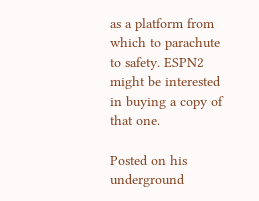as a platform from which to parachute to safety. ESPN2 might be interested in buying a copy of that one.

Posted on his underground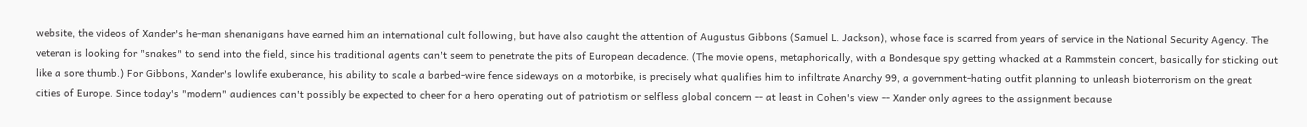website, the videos of Xander's he-man shenanigans have earned him an international cult following, but have also caught the attention of Augustus Gibbons (Samuel L. Jackson), whose face is scarred from years of service in the National Security Agency. The veteran is looking for "snakes" to send into the field, since his traditional agents can't seem to penetrate the pits of European decadence. (The movie opens, metaphorically, with a Bondesque spy getting whacked at a Rammstein concert, basically for sticking out like a sore thumb.) For Gibbons, Xander's lowlife exuberance, his ability to scale a barbed-wire fence sideways on a motorbike, is precisely what qualifies him to infiltrate Anarchy 99, a government-hating outfit planning to unleash bioterrorism on the great cities of Europe. Since today's "modern" audiences can't possibly be expected to cheer for a hero operating out of patriotism or selfless global concern -- at least in Cohen's view -- Xander only agrees to the assignment because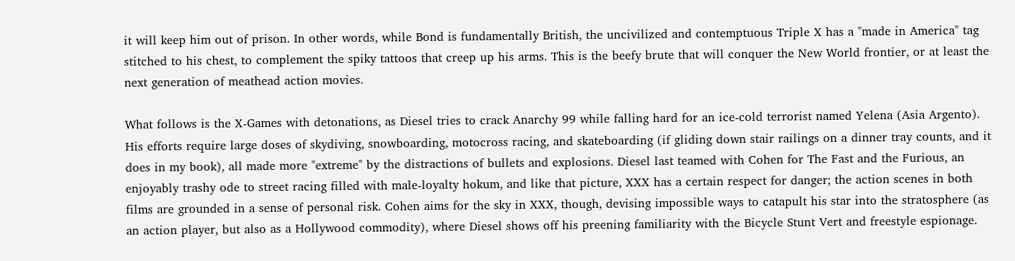it will keep him out of prison. In other words, while Bond is fundamentally British, the uncivilized and contemptuous Triple X has a "made in America" tag stitched to his chest, to complement the spiky tattoos that creep up his arms. This is the beefy brute that will conquer the New World frontier, or at least the next generation of meathead action movies.

What follows is the X-Games with detonations, as Diesel tries to crack Anarchy 99 while falling hard for an ice-cold terrorist named Yelena (Asia Argento). His efforts require large doses of skydiving, snowboarding, motocross racing, and skateboarding (if gliding down stair railings on a dinner tray counts, and it does in my book), all made more "extreme" by the distractions of bullets and explosions. Diesel last teamed with Cohen for The Fast and the Furious, an enjoyably trashy ode to street racing filled with male-loyalty hokum, and like that picture, XXX has a certain respect for danger; the action scenes in both films are grounded in a sense of personal risk. Cohen aims for the sky in XXX, though, devising impossible ways to catapult his star into the stratosphere (as an action player, but also as a Hollywood commodity), where Diesel shows off his preening familiarity with the Bicycle Stunt Vert and freestyle espionage.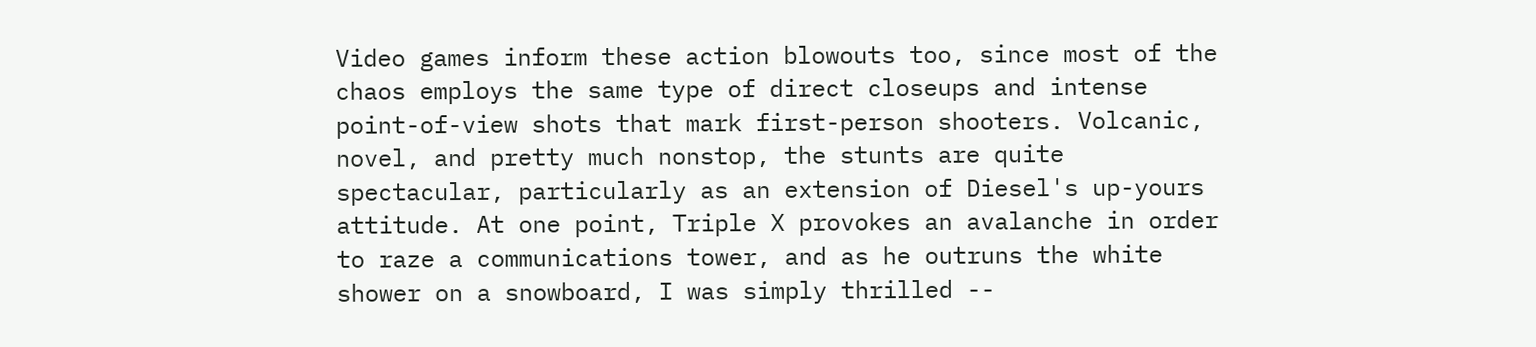Video games inform these action blowouts too, since most of the chaos employs the same type of direct closeups and intense point-of-view shots that mark first-person shooters. Volcanic, novel, and pretty much nonstop, the stunts are quite spectacular, particularly as an extension of Diesel's up-yours attitude. At one point, Triple X provokes an avalanche in order to raze a communications tower, and as he outruns the white shower on a snowboard, I was simply thrilled --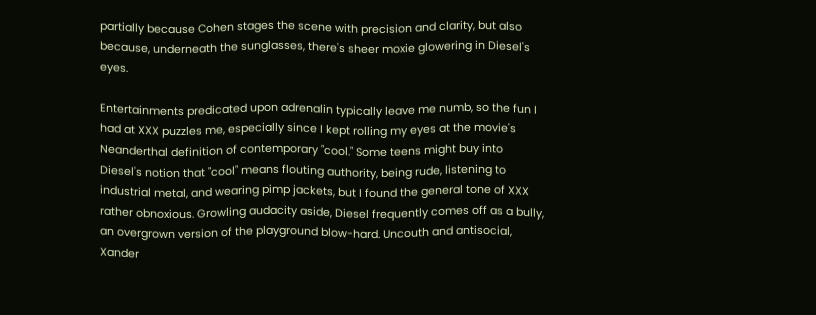partially because Cohen stages the scene with precision and clarity, but also because, underneath the sunglasses, there's sheer moxie glowering in Diesel's eyes.

Entertainments predicated upon adrenalin typically leave me numb, so the fun I had at XXX puzzles me, especially since I kept rolling my eyes at the movie's Neanderthal definition of contemporary "cool." Some teens might buy into Diesel's notion that "cool" means flouting authority, being rude, listening to industrial metal, and wearing pimp jackets, but I found the general tone of XXX rather obnoxious. Growling audacity aside, Diesel frequently comes off as a bully, an overgrown version of the playground blow-hard. Uncouth and antisocial, Xander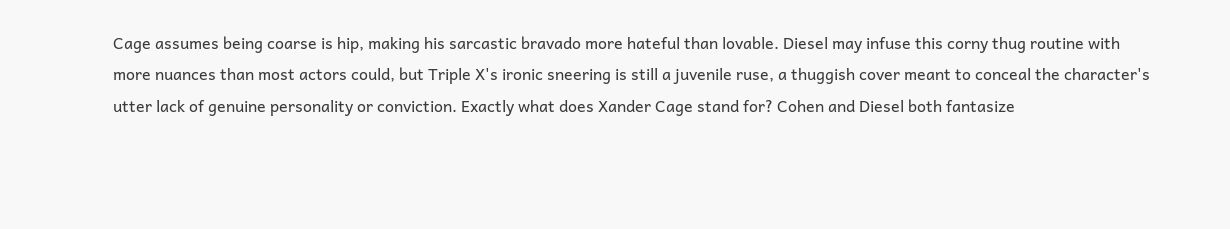Cage assumes being coarse is hip, making his sarcastic bravado more hateful than lovable. Diesel may infuse this corny thug routine with more nuances than most actors could, but Triple X's ironic sneering is still a juvenile ruse, a thuggish cover meant to conceal the character's utter lack of genuine personality or conviction. Exactly what does Xander Cage stand for? Cohen and Diesel both fantasize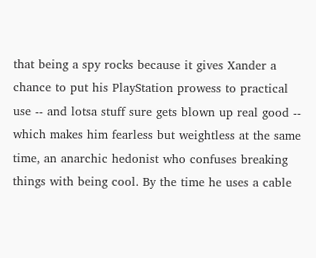that being a spy rocks because it gives Xander a chance to put his PlayStation prowess to practical use -- and lotsa stuff sure gets blown up real good -- which makes him fearless but weightless at the same time, an anarchic hedonist who confuses breaking things with being cool. By the time he uses a cable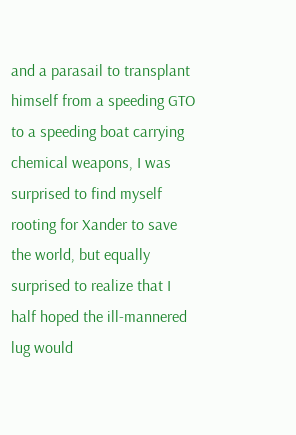and a parasail to transplant himself from a speeding GTO to a speeding boat carrying chemical weapons, I was surprised to find myself rooting for Xander to save the world, but equally surprised to realize that I half hoped the ill-mannered lug would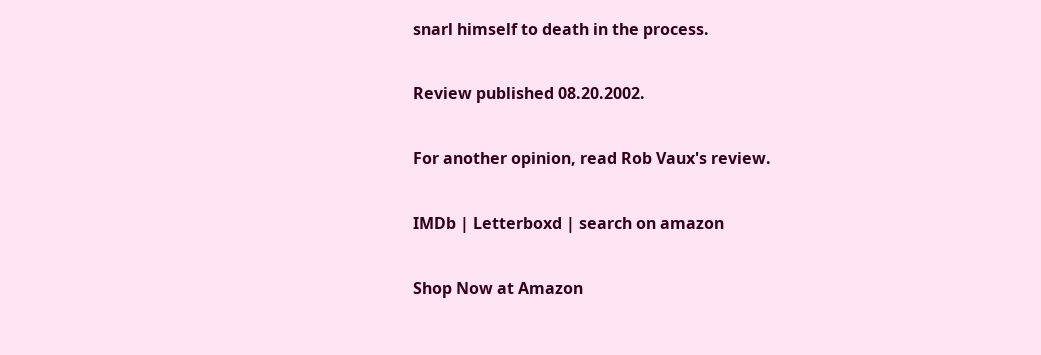snarl himself to death in the process.

Review published 08.20.2002.

For another opinion, read Rob Vaux's review.

IMDb | Letterboxd | search on amazon

Shop Now at Amazon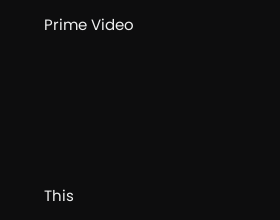Prime Video





This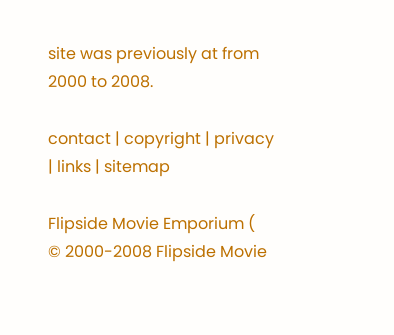site was previously at from 2000 to 2008.

contact | copyright | privacy | links | sitemap

Flipside Movie Emporium (
© 2000-2008 Flipside Movie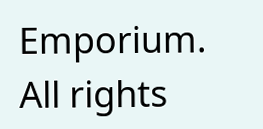Emporium. All rights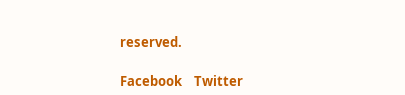reserved.

Facebook    Twitter